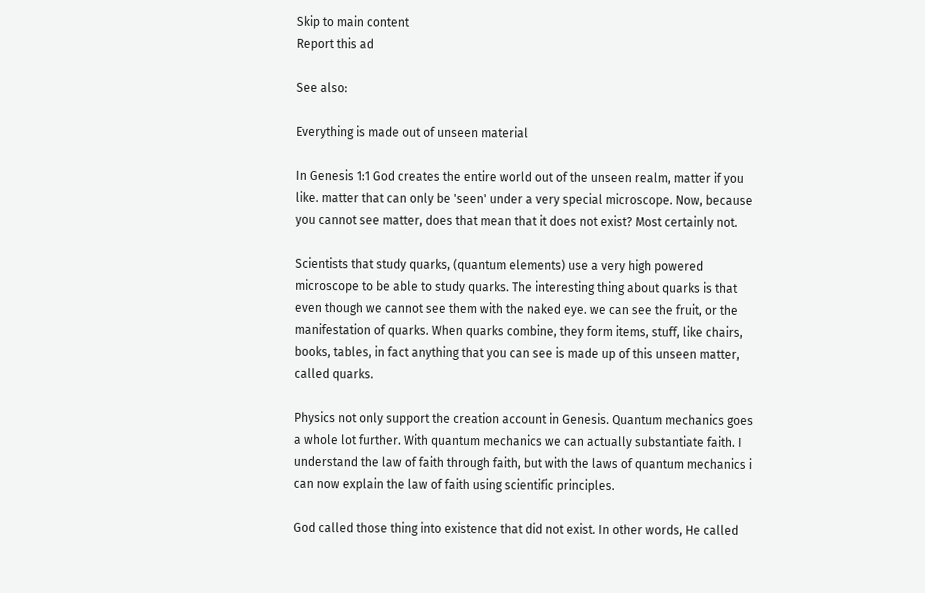Skip to main content
Report this ad

See also:

Everything is made out of unseen material

In Genesis 1:1 God creates the entire world out of the unseen realm, matter if you like. matter that can only be 'seen' under a very special microscope. Now, because you cannot see matter, does that mean that it does not exist? Most certainly not.

Scientists that study quarks, (quantum elements) use a very high powered microscope to be able to study quarks. The interesting thing about quarks is that even though we cannot see them with the naked eye. we can see the fruit, or the manifestation of quarks. When quarks combine, they form items, stuff, like chairs, books, tables, in fact anything that you can see is made up of this unseen matter, called quarks.

Physics not only support the creation account in Genesis. Quantum mechanics goes a whole lot further. With quantum mechanics we can actually substantiate faith. I understand the law of faith through faith, but with the laws of quantum mechanics i can now explain the law of faith using scientific principles.

God called those thing into existence that did not exist. In other words, He called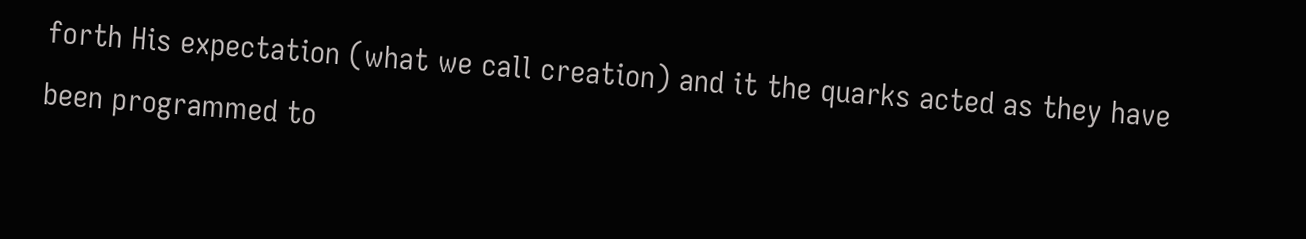forth His expectation (what we call creation) and it the quarks acted as they have been programmed to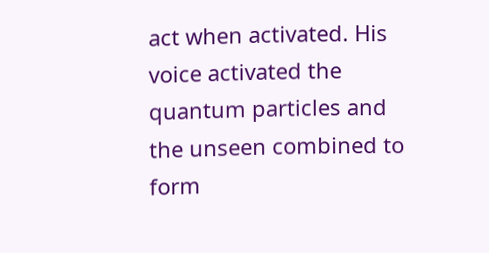act when activated. His voice activated the quantum particles and the unseen combined to form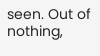seen. Out of nothing,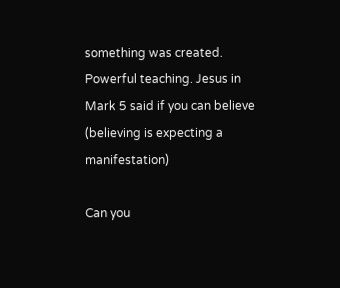something was created. Powerful teaching. Jesus in Mark 5 said if you can believe (believing is expecting a manifestation)

Can you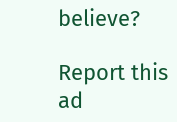believe?

Report this ad